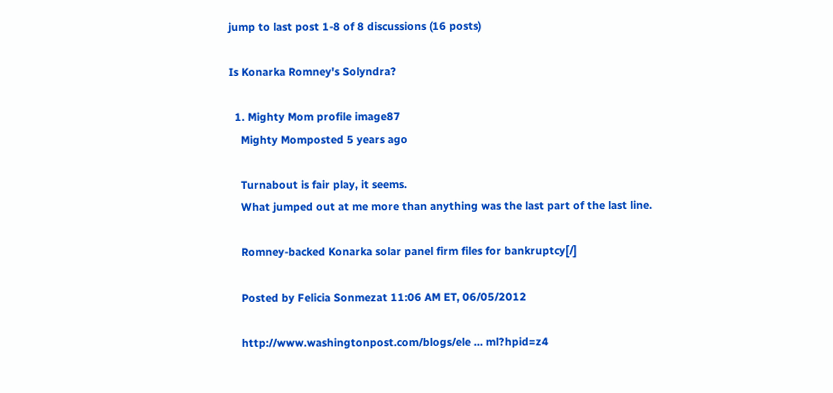jump to last post 1-8 of 8 discussions (16 posts)

Is Konarka Romney's Solyndra?

  1. Mighty Mom profile image87
    Mighty Momposted 5 years ago

    Turnabout is fair play, it seems.
    What jumped out at me more than anything was the last part of the last line.

    Romney-backed Konarka solar panel firm files for bankruptcy[/]

    Posted by Felicia Sonmezat 11:06 AM ET, 06/05/2012

    http://www.washingtonpost.com/blogs/ele … ml?hpid=z4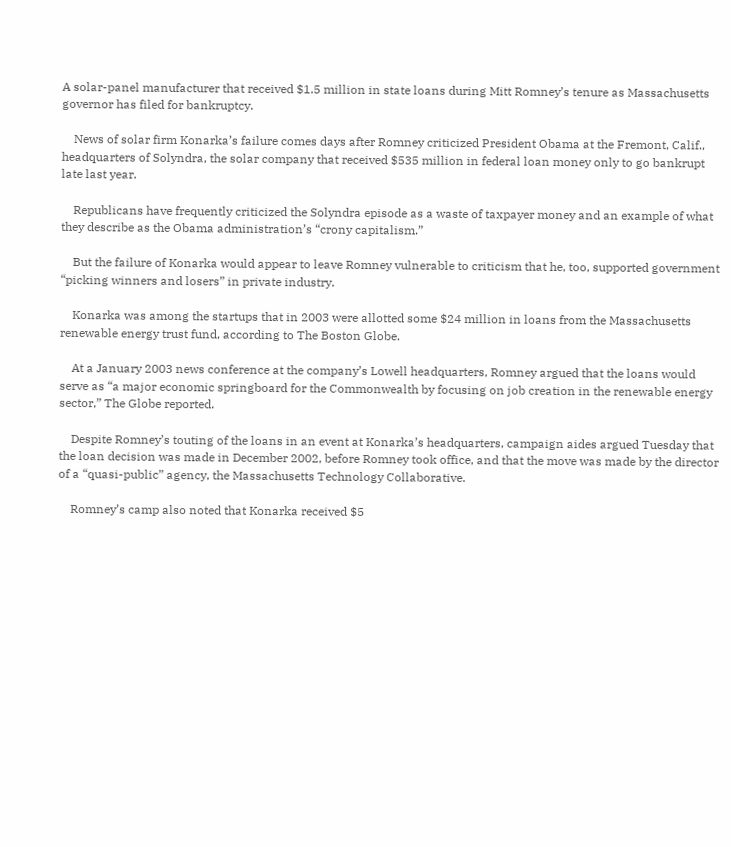A solar-panel manufacturer that received $1.5 million in state loans during Mitt Romney’s tenure as Massachusetts governor has filed for bankruptcy.

    News of solar firm Konarka’s failure comes days after Romney criticized President Obama at the Fremont, Calif., headquarters of Solyndra, the solar company that received $535 million in federal loan money only to go bankrupt late last year.

    Republicans have frequently criticized the Solyndra episode as a waste of taxpayer money and an example of what they describe as the Obama administration’s “crony capitalism.”

    But the failure of Konarka would appear to leave Romney vulnerable to criticism that he, too, supported government “picking winners and losers” in private industry.

    Konarka was among the startups that in 2003 were allotted some $24 million in loans from the Massachusetts renewable energy trust fund, according to The Boston Globe.

    At a January 2003 news conference at the company’s Lowell headquarters, Romney argued that the loans would serve as “a major economic springboard for the Commonwealth by focusing on job creation in the renewable energy sector,” The Globe reported.

    Despite Romney’s touting of the loans in an event at Konarka’s headquarters, campaign aides argued Tuesday that the loan decision was made in December 2002, before Romney took office, and that the move was made by the director of a “quasi-public” agency, the Massachusetts Technology Collaborative.

    Romney’s camp also noted that Konarka received $5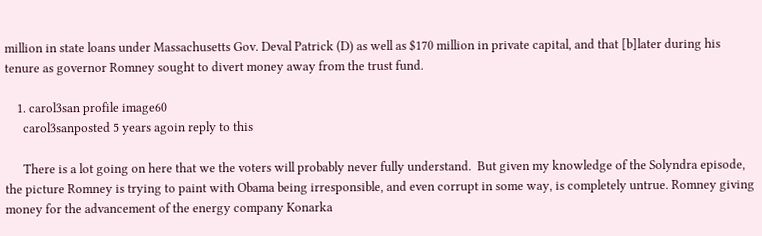million in state loans under Massachusetts Gov. Deval Patrick (D) as well as $170 million in private capital, and that [b]later during his tenure as governor Romney sought to divert money away from the trust fund.

    1. carol3san profile image60
      carol3sanposted 5 years agoin reply to this

      There is a lot going on here that we the voters will probably never fully understand.  But given my knowledge of the Solyndra episode, the picture Romney is trying to paint with Obama being irresponsible, and even corrupt in some way, is completely untrue. Romney giving money for the advancement of the energy company Konarka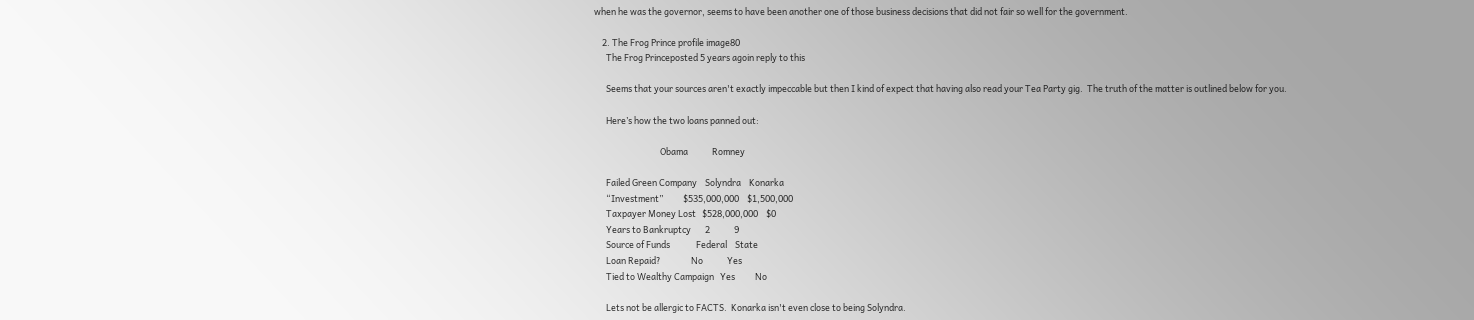when he was the governor, seems to have been another one of those business decisions that did not fair so well for the government.

    2. The Frog Prince profile image80
      The Frog Princeposted 5 years agoin reply to this

      Seems that your sources aren't exactly impeccable but then I kind of expect that having also read your Tea Party gig.  The truth of the matter is outlined below for you.

      Here’s how the two loans panned out:

                                 Obama            Romney

      Failed Green Company    Solyndra    Konarka
      “Investment”          $535,000,000    $1,500,000
      Taxpayer Money Lost   $528,000,000    $0
      Years to Bankruptcy       2            9
      Source of Funds             Federal    State
      Loan Repaid?               No            Yes
      Tied to Wealthy Campaign   Yes          No

      Lets not be allergic to FACTS.  Konarka isn't even close to being Solyndra.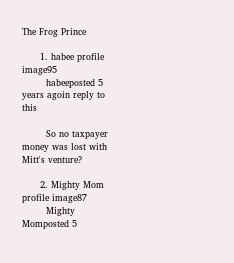The Frog Prince

      1. habee profile image95
        habeeposted 5 years agoin reply to this

        So no taxpayer money was lost with Mitt's venture?

      2. Mighty Mom profile image87
        Mighty Momposted 5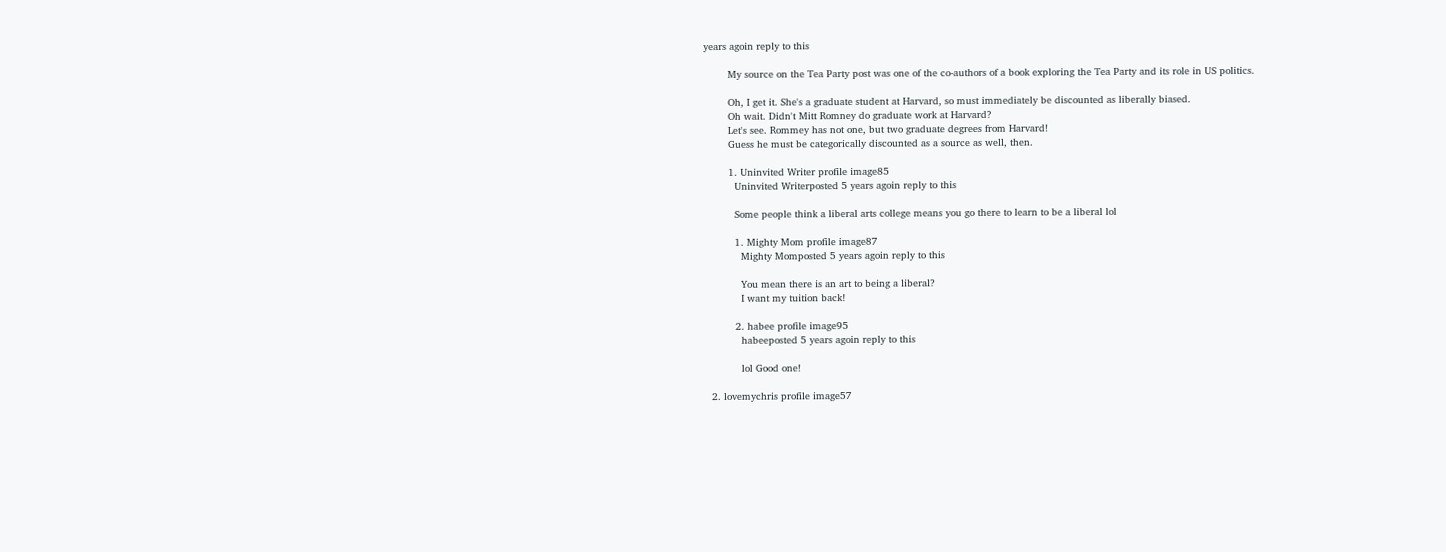years agoin reply to this

        My source on the Tea Party post was one of the co-authors of a book exploring the Tea Party and its role in US politics.

        Oh, I get it. She's a graduate student at Harvard, so must immediately be discounted as liberally biased.
        Oh wait. Didn't Mitt Romney do graduate work at Harvard?
        Let's see. Rommey has not one, but two graduate degrees from Harvard!
        Guess he must be categorically discounted as a source as well, then.

        1. Uninvited Writer profile image85
          Uninvited Writerposted 5 years agoin reply to this

          Some people think a liberal arts college means you go there to learn to be a liberal lol

          1. Mighty Mom profile image87
            Mighty Momposted 5 years agoin reply to this

            You mean there is an art to being a liberal?
            I want my tuition back!

          2. habee profile image95
            habeeposted 5 years agoin reply to this

            lol Good one!

  2. lovemychris profile image57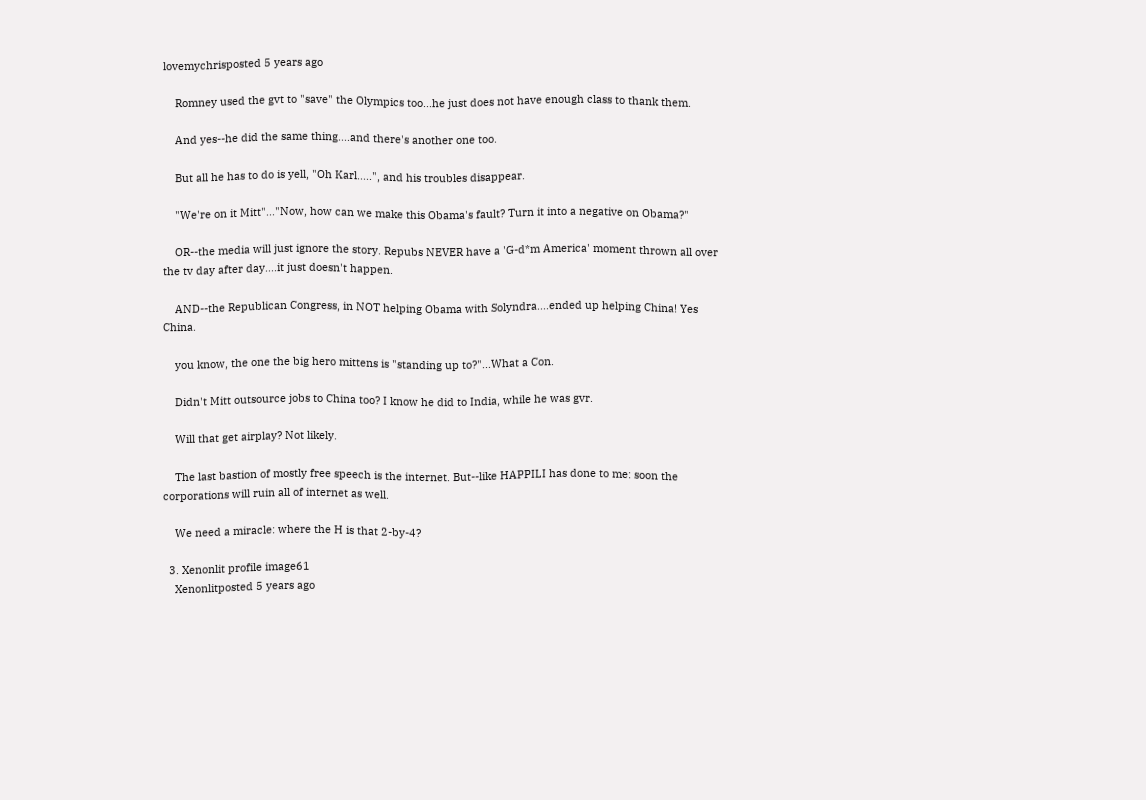lovemychrisposted 5 years ago

    Romney used the gvt to "save" the Olympics too...he just does not have enough class to thank them.

    And yes--he did the same thing....and there's another one too.

    But all he has to do is yell, "Oh Karl.....", and his troubles disappear.

    "We're on it Mitt"..."Now, how can we make this Obama's fault? Turn it into a negative on Obama?"

    OR--the media will just ignore the story. Repubs NEVER have a 'G-d*m America' moment thrown all over the tv day after day....it just doesn't happen.

    AND--the Republican Congress, in NOT helping Obama with Solyndra....ended up helping China! Yes China.

    you know, the one the big hero mittens is "standing up to?"...What a Con.

    Didn't Mitt outsource jobs to China too? I know he did to India, while he was gvr.

    Will that get airplay? Not likely.

    The last bastion of mostly free speech is the internet. But--like HAPPILI has done to me: soon the corporations will ruin all of internet as well.

    We need a miracle: where the H is that 2-by-4?

  3. Xenonlit profile image61
    Xenonlitposted 5 years ago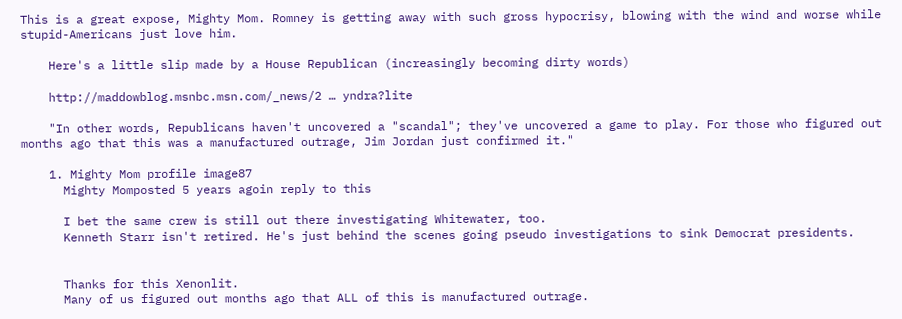This is a great expose, Mighty Mom. Romney is getting away with such gross hypocrisy, blowing with the wind and worse while stupid-Americans just love him.

    Here's a little slip made by a House Republican (increasingly becoming dirty words)

    http://maddowblog.msnbc.msn.com/_news/2 … yndra?lite

    "In other words, Republicans haven't uncovered a "scandal"; they've uncovered a game to play. For those who figured out months ago that this was a manufactured outrage, Jim Jordan just confirmed it."

    1. Mighty Mom profile image87
      Mighty Momposted 5 years agoin reply to this

      I bet the same crew is still out there investigating Whitewater, too.
      Kenneth Starr isn't retired. He's just behind the scenes going pseudo investigations to sink Democrat presidents.


      Thanks for this Xenonlit.
      Many of us figured out months ago that ALL of this is manufactured outrage.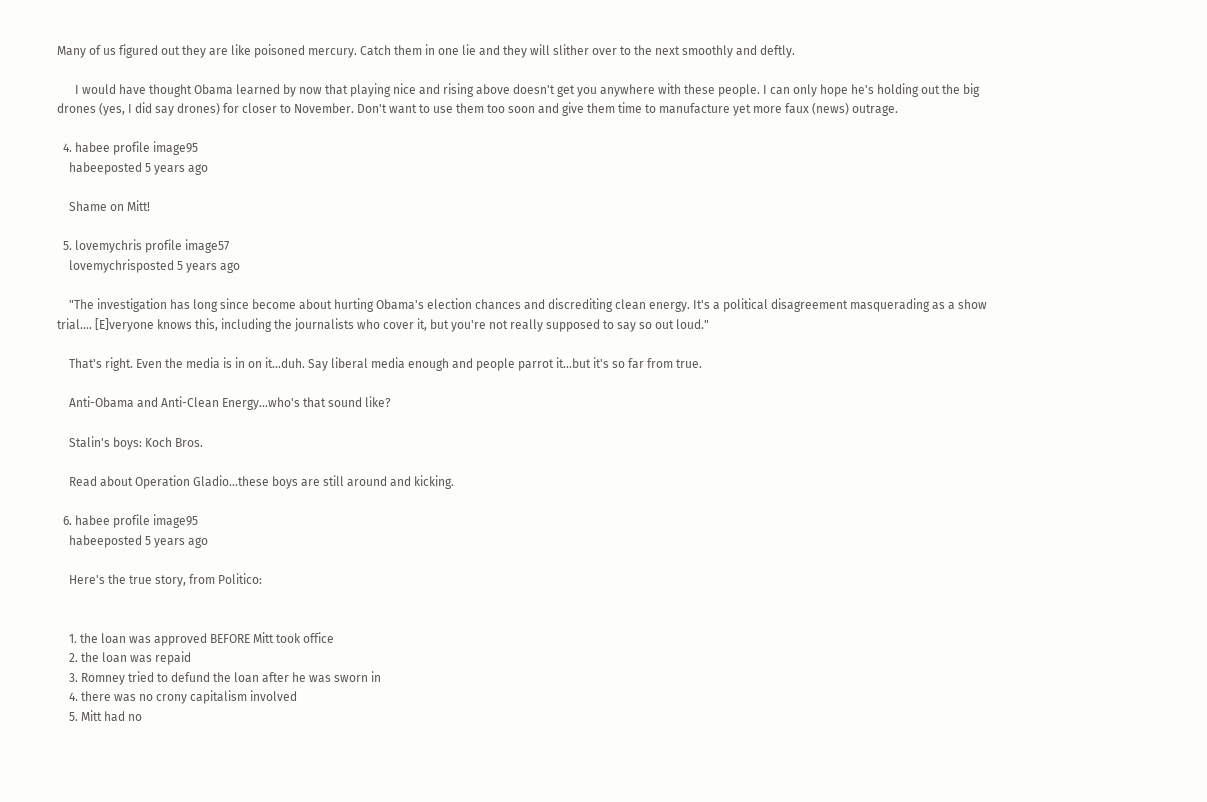Many of us figured out they are like poisoned mercury. Catch them in one lie and they will slither over to the next smoothly and deftly.

      I would have thought Obama learned by now that playing nice and rising above doesn't get you anywhere with these people. I can only hope he's holding out the big drones (yes, I did say drones) for closer to November. Don't want to use them too soon and give them time to manufacture yet more faux (news) outrage.

  4. habee profile image95
    habeeposted 5 years ago

    Shame on Mitt!

  5. lovemychris profile image57
    lovemychrisposted 5 years ago

    "The investigation has long since become about hurting Obama's election chances and discrediting clean energy. It's a political disagreement masquerading as a show trial.... [E]veryone knows this, including the journalists who cover it, but you're not really supposed to say so out loud."

    That's right. Even the media is in on it...duh. Say liberal media enough and people parrot it...but it's so far from true.

    Anti-Obama and Anti-Clean Energy...who's that sound like?

    Stalin's boys: Koch Bros.

    Read about Operation Gladio...these boys are still around and kicking.

  6. habee profile image95
    habeeposted 5 years ago

    Here's the true story, from Politico:


    1. the loan was approved BEFORE Mitt took office
    2. the loan was repaid
    3. Romney tried to defund the loan after he was sworn in
    4. there was no crony capitalism involved
    5. Mitt had no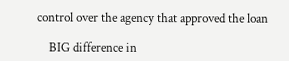control over the agency that approved the loan

    BIG difference in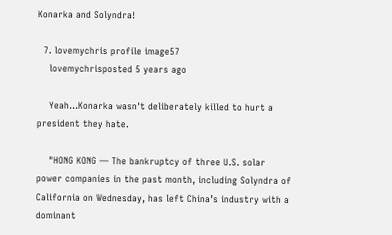Konarka and Solyndra!

  7. lovemychris profile image57
    lovemychrisposted 5 years ago

    Yeah...Konarka wasn't deliberately killed to hurt a president they hate.

    "HONG KONG — The bankruptcy of three U.S. solar power companies in the past month, including Solyndra of California on Wednesday, has left China’s industry with a dominant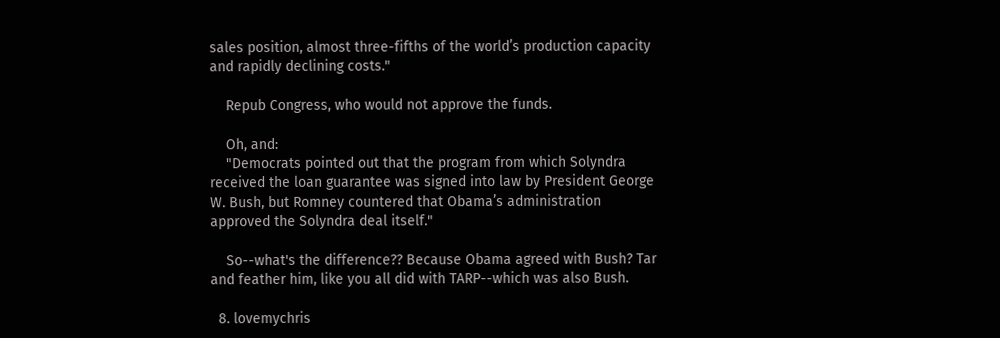sales position, almost three-fifths of the world’s production capacity and rapidly declining costs."

    Repub Congress, who would not approve the funds.

    Oh, and:
    "Democrats pointed out that the program from which Solyndra received the loan guarantee was signed into law by President George W. Bush, but Romney countered that Obama’s administration approved the Solyndra deal itself."

    So--what's the difference?? Because Obama agreed with Bush? Tar and feather him, like you all did with TARP--which was also Bush.

  8. lovemychris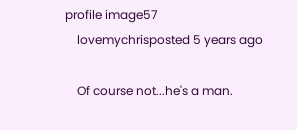profile image57
    lovemychrisposted 5 years ago

    Of course not...he's a man.